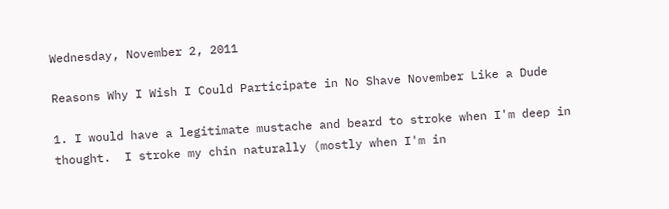Wednesday, November 2, 2011

Reasons Why I Wish I Could Participate in No Shave November Like a Dude

1. I would have a legitimate mustache and beard to stroke when I'm deep in thought.  I stroke my chin naturally (mostly when I'm in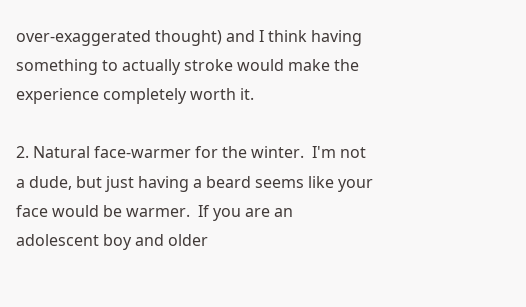over-exaggerated thought) and I think having something to actually stroke would make the experience completely worth it.

2. Natural face-warmer for the winter.  I'm not a dude, but just having a beard seems like your face would be warmer.  If you are an adolescent boy and older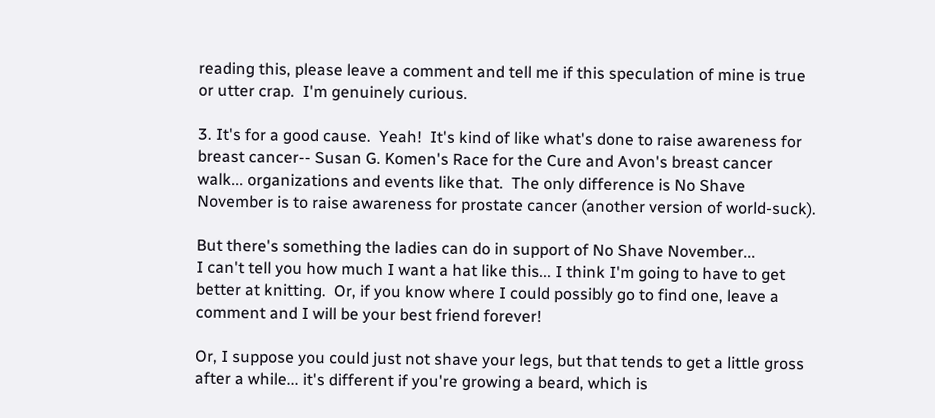reading this, please leave a comment and tell me if this speculation of mine is true or utter crap.  I'm genuinely curious.

3. It's for a good cause.  Yeah!  It's kind of like what's done to raise awareness for breast cancer-- Susan G. Komen's Race for the Cure and Avon's breast cancer walk... organizations and events like that.  The only difference is No Shave November is to raise awareness for prostate cancer (another version of world-suck).

But there's something the ladies can do in support of No Shave November...
I can't tell you how much I want a hat like this... I think I'm going to have to get better at knitting.  Or, if you know where I could possibly go to find one, leave a comment and I will be your best friend forever!

Or, I suppose you could just not shave your legs, but that tends to get a little gross after a while... it's different if you're growing a beard, which is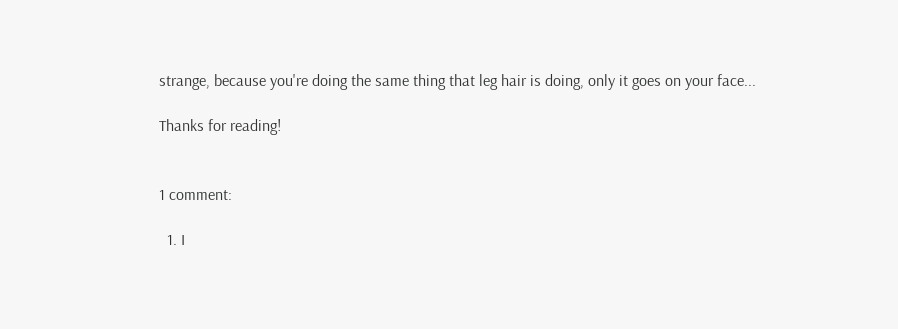strange, because you're doing the same thing that leg hair is doing, only it goes on your face...

Thanks for reading!


1 comment:

  1. I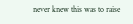never knew this was to raise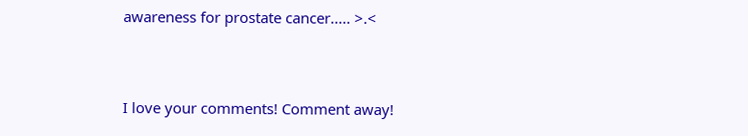awareness for prostate cancer..... >.<


I love your comments! Comment away!